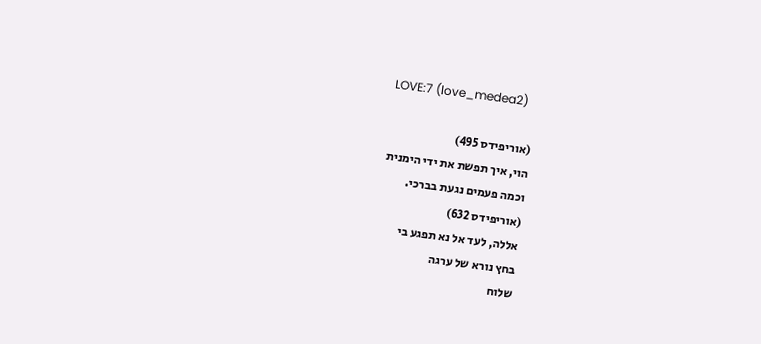LOVE:7 (love_medea2)

(אוריפידס 495)
הוי, איך תפשת את ידי הימנית
וכמה פעמים נגעת בברכי.
(אוריפידס 632)
אללה, לעד אל נא תפגע בי
בחץ נורא של ערגה
שלוח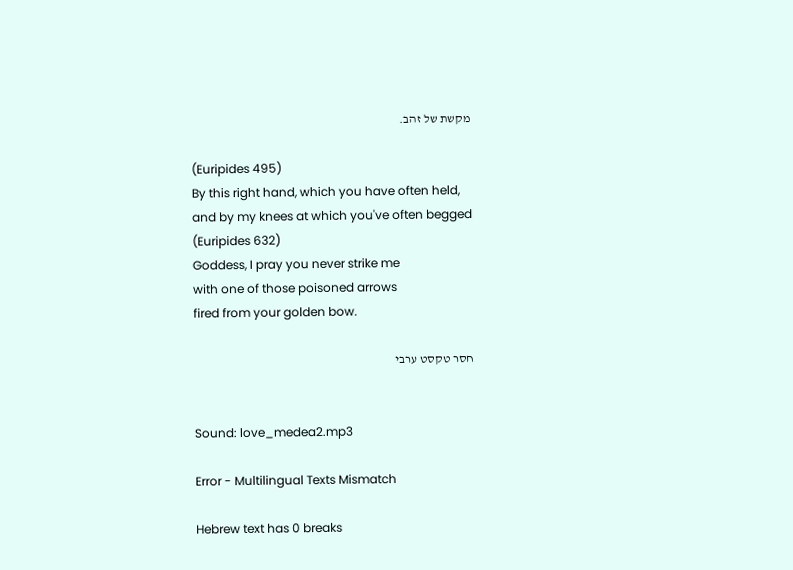מקשת של זהב.

(Euripides 495)
By this right hand, which you have often held,
and by my knees at which you've often begged
(Euripides 632)
Goddess, I pray you never strike me
with one of those poisoned arrows
fired from your golden bow.

חסר טקסט ערבי


Sound: love_medea2.mp3

Error - Multilingual Texts Mismatch

Hebrew text has 0 breaks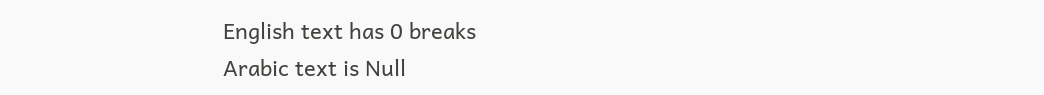English text has 0 breaks
Arabic text is Null